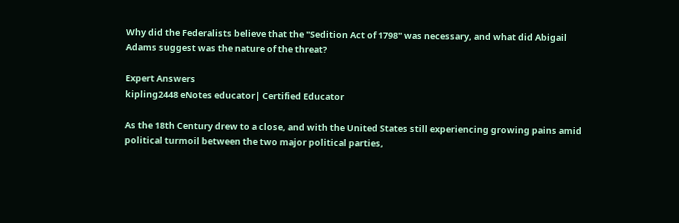Why did the Federalists believe that the "Sedition Act of 1798" was necessary, and what did Abigail Adams suggest was the nature of the threat?

Expert Answers
kipling2448 eNotes educator| Certified Educator

As the 18th Century drew to a close, and with the United States still experiencing growing pains amid political turmoil between the two major political parties,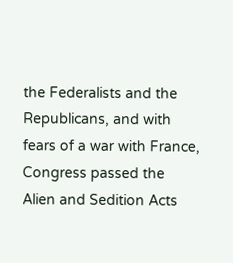the Federalists and the Republicans, and with fears of a war with France, Congress passed the Alien and Sedition Acts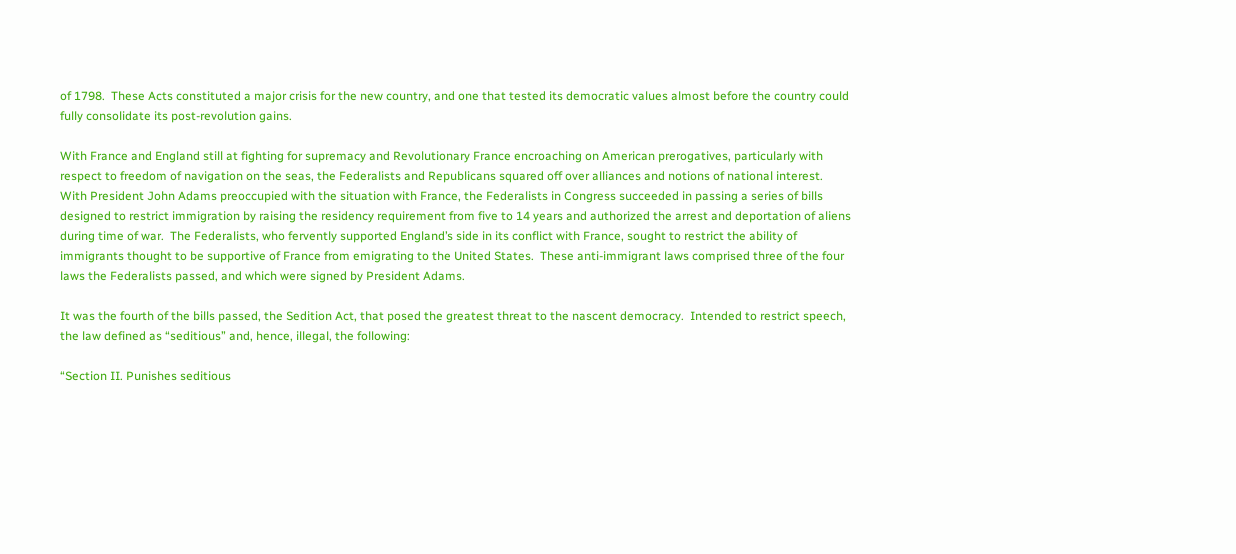of 1798.  These Acts constituted a major crisis for the new country, and one that tested its democratic values almost before the country could fully consolidate its post-revolution gains.

With France and England still at fighting for supremacy and Revolutionary France encroaching on American prerogatives, particularly with respect to freedom of navigation on the seas, the Federalists and Republicans squared off over alliances and notions of national interest.  With President John Adams preoccupied with the situation with France, the Federalists in Congress succeeded in passing a series of bills designed to restrict immigration by raising the residency requirement from five to 14 years and authorized the arrest and deportation of aliens during time of war.  The Federalists, who fervently supported England’s side in its conflict with France, sought to restrict the ability of immigrants thought to be supportive of France from emigrating to the United States.  These anti-immigrant laws comprised three of the four laws the Federalists passed, and which were signed by President Adams.

It was the fourth of the bills passed, the Sedition Act, that posed the greatest threat to the nascent democracy.  Intended to restrict speech, the law defined as “seditious” and, hence, illegal, the following:

“Section II. Punishes seditious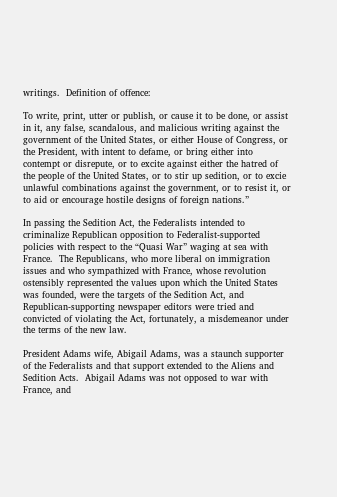writings.  Definition of offence:

To write, print, utter or publish, or cause it to be done, or assist in it, any false, scandalous, and malicious writing against the government of the United States, or either House of Congress, or the President, with intent to defame, or bring either into contempt or disrepute, or to excite against either the hatred of the people of the United States, or to stir up sedition, or to excie unlawful combinations against the government, or to resist it, or to aid or encourage hostile designs of foreign nations.”

In passing the Sedition Act, the Federalists intended to criminalize Republican opposition to Federalist-supported policies with respect to the “Quasi War” waging at sea with France.  The Republicans, who more liberal on immigration issues and who sympathized with France, whose revolution ostensibly represented the values upon which the United States was founded, were the targets of the Sedition Act, and Republican-supporting newspaper editors were tried and convicted of violating the Act, fortunately, a misdemeanor under the terms of the new law.

President Adams wife, Abigail Adams, was a staunch supporter of the Federalists and that support extended to the Aliens and Sedition Acts.  Abigail Adams was not opposed to war with France, and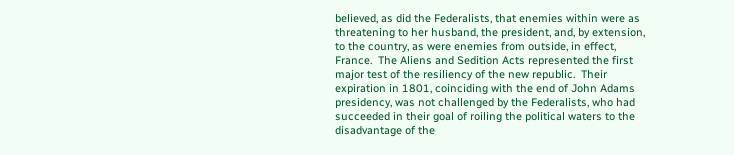believed, as did the Federalists, that enemies within were as threatening to her husband, the president, and, by extension, to the country, as were enemies from outside, in effect, France.  The Aliens and Sedition Acts represented the first major test of the resiliency of the new republic.  Their expiration in 1801, coinciding with the end of John Adams presidency, was not challenged by the Federalists, who had succeeded in their goal of roiling the political waters to the disadvantage of the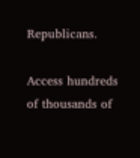Republicans.

Access hundreds of thousands of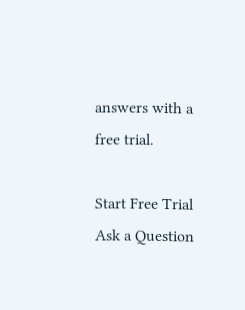answers with a free trial.

Start Free Trial
Ask a Question